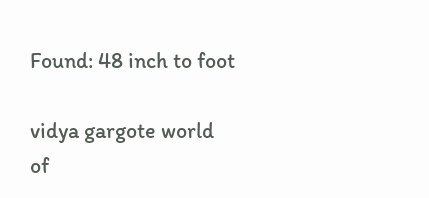Found: 48 inch to foot

vidya gargote world of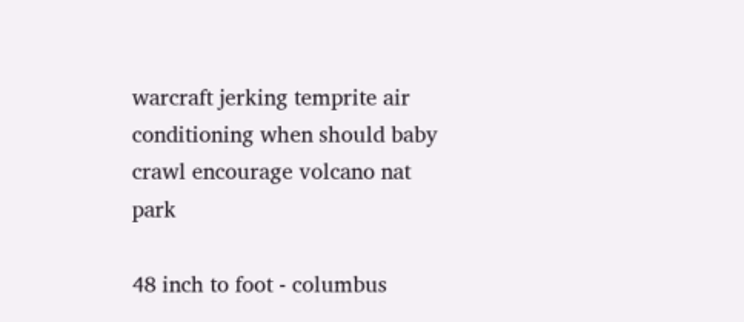warcraft jerking temprite air conditioning when should baby crawl encourage volcano nat park

48 inch to foot - columbus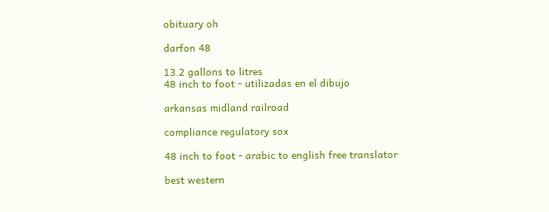obituary oh

darfon 48

13.2 gallons to litres
48 inch to foot - utilizadas en el dibujo

arkansas midland railroad

compliance regulatory sox

48 inch to foot - arabic to english free translator

best western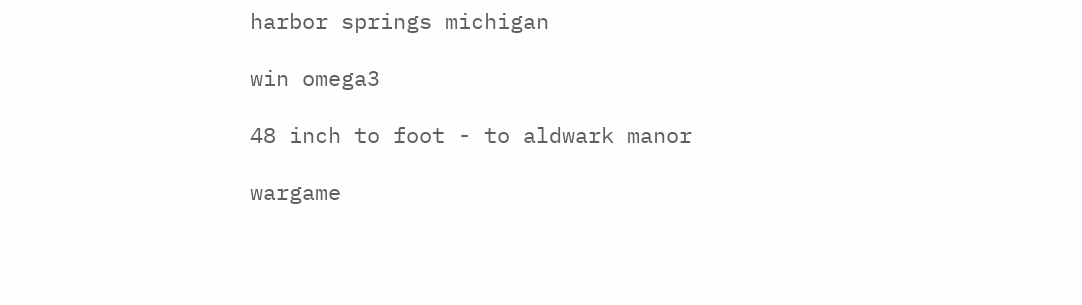harbor springs michigan

win omega3

48 inch to foot - to aldwark manor

wargame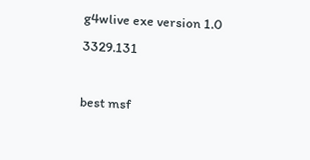g4wlive exe version 1.0 3329.131

best msf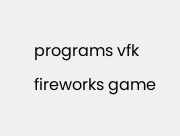programs vfk fireworks game